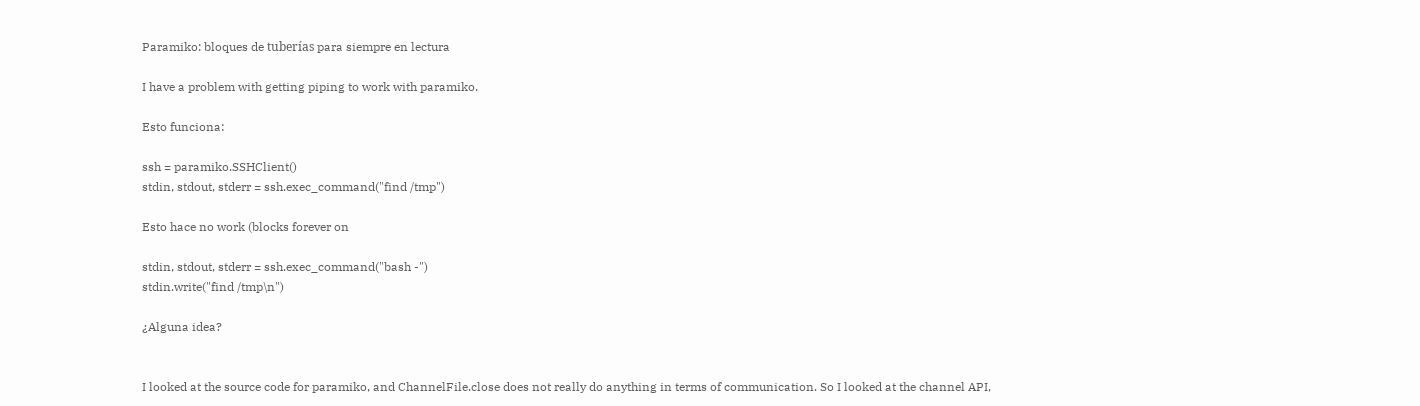Paramiko: bloques de tuberías para siempre en lectura

I have a problem with getting piping to work with paramiko.

Esto funciona:

ssh = paramiko.SSHClient()
stdin, stdout, stderr = ssh.exec_command("find /tmp")

Esto hace no work (blocks forever on

stdin, stdout, stderr = ssh.exec_command("bash -")
stdin.write("find /tmp\n")

¿Alguna idea?


I looked at the source code for paramiko, and ChannelFile.close does not really do anything in terms of communication. So I looked at the channel API,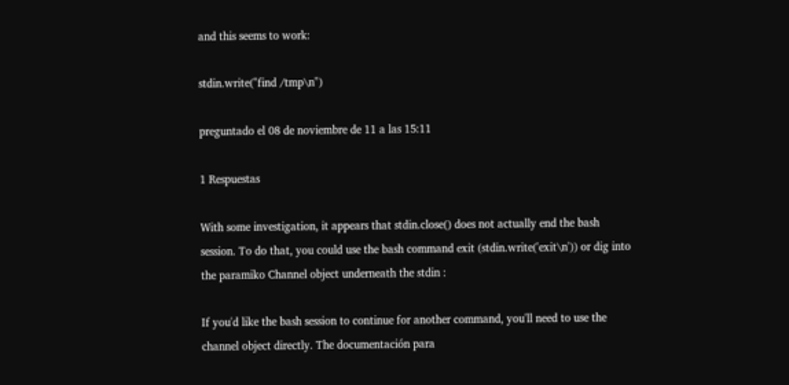and this seems to work:

stdin.write("find /tmp\n")

preguntado el 08 de noviembre de 11 a las 15:11

1 Respuestas

With some investigation, it appears that stdin.close() does not actually end the bash session. To do that, you could use the bash command exit (stdin.write('exit\n')) or dig into the paramiko Channel object underneath the stdin :

If you'd like the bash session to continue for another command, you'll need to use the channel object directly. The documentación para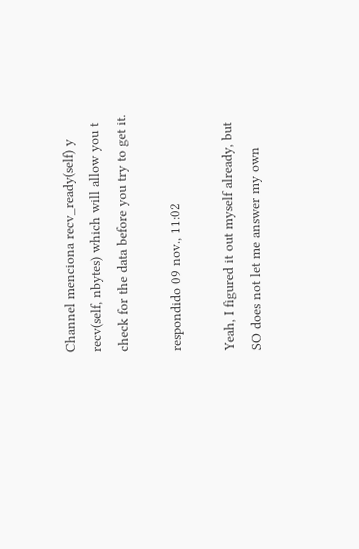Channel menciona recv_ready(self) y recv(self, nbytes) which will allow you t check for the data before you try to get it.

respondido 09 nov., 11:02

Yeah, I figured it out myself already, but SO does not let me answer my own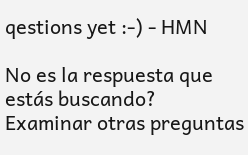qestions yet :-) - HMN

No es la respuesta que estás buscando? Examinar otras preguntas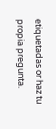etiquetadas or haz tu propia pregunta.